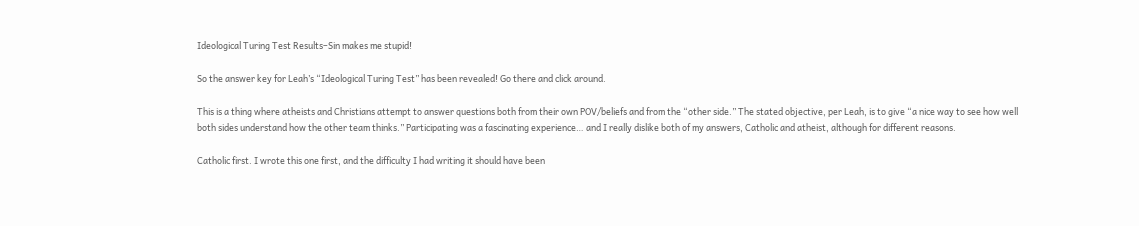Ideological Turing Test Results–Sin makes me stupid!

So the answer key for Leah’s “Ideological Turing Test” has been revealed! Go there and click around.

This is a thing where atheists and Christians attempt to answer questions both from their own POV/beliefs and from the “other side.” The stated objective, per Leah, is to give “a nice way to see how well both sides understand how the other team thinks.” Participating was a fascinating experience… and I really dislike both of my answers, Catholic and atheist, although for different reasons.

Catholic first. I wrote this one first, and the difficulty I had writing it should have been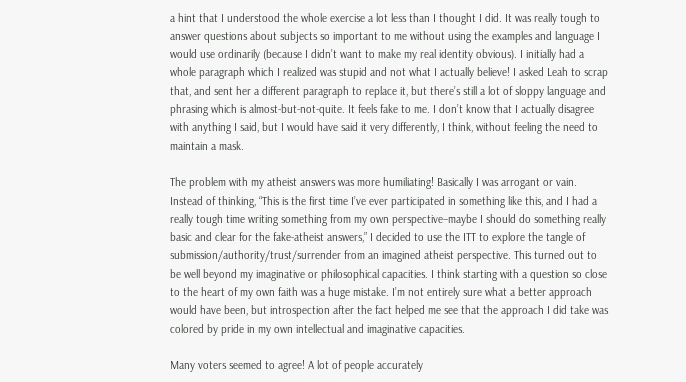a hint that I understood the whole exercise a lot less than I thought I did. It was really tough to answer questions about subjects so important to me without using the examples and language I would use ordinarily (because I didn’t want to make my real identity obvious). I initially had a whole paragraph which I realized was stupid and not what I actually believe! I asked Leah to scrap that, and sent her a different paragraph to replace it, but there’s still a lot of sloppy language and phrasing which is almost-but-not-quite. It feels fake to me. I don’t know that I actually disagree with anything I said, but I would have said it very differently, I think, without feeling the need to maintain a mask.

The problem with my atheist answers was more humiliating! Basically I was arrogant or vain. Instead of thinking, “This is the first time I’ve ever participated in something like this, and I had a really tough time writing something from my own perspective–maybe I should do something really basic and clear for the fake-atheist answers,” I decided to use the ITT to explore the tangle of submission/authority/trust/surrender from an imagined atheist perspective. This turned out to be well beyond my imaginative or philosophical capacities. I think starting with a question so close to the heart of my own faith was a huge mistake. I’m not entirely sure what a better approach would have been, but introspection after the fact helped me see that the approach I did take was colored by pride in my own intellectual and imaginative capacities.

Many voters seemed to agree! A lot of people accurately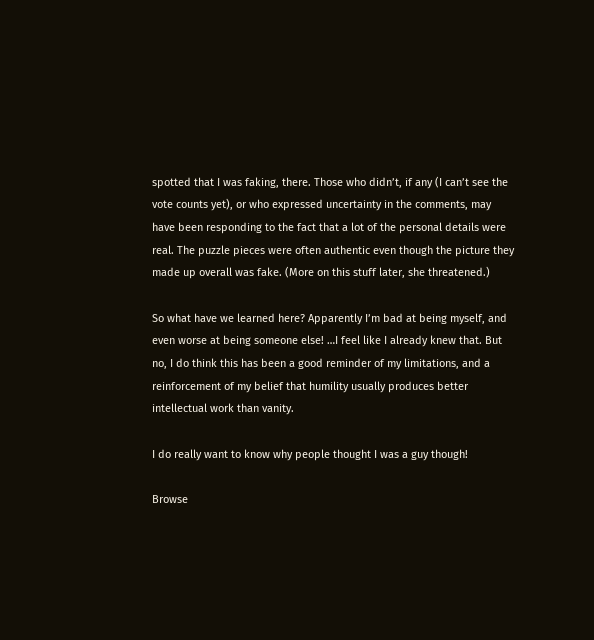spotted that I was faking, there. Those who didn’t, if any (I can’t see the vote counts yet), or who expressed uncertainty in the comments, may have been responding to the fact that a lot of the personal details were real. The puzzle pieces were often authentic even though the picture they made up overall was fake. (More on this stuff later, she threatened.)

So what have we learned here? Apparently I’m bad at being myself, and even worse at being someone else! …I feel like I already knew that. But no, I do think this has been a good reminder of my limitations, and a reinforcement of my belief that humility usually produces better intellectual work than vanity.

I do really want to know why people thought I was a guy though!

Browse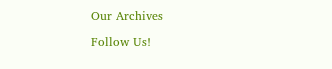Our Archives

Follow Us!